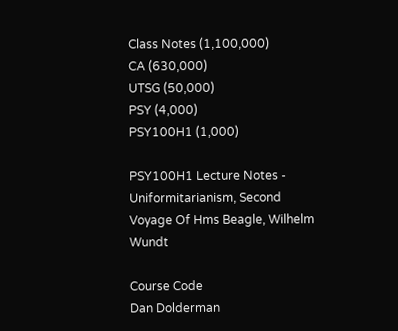Class Notes (1,100,000)
CA (630,000)
UTSG (50,000)
PSY (4,000)
PSY100H1 (1,000)

PSY100H1 Lecture Notes - Uniformitarianism, Second Voyage Of Hms Beagle, Wilhelm Wundt

Course Code
Dan Dolderman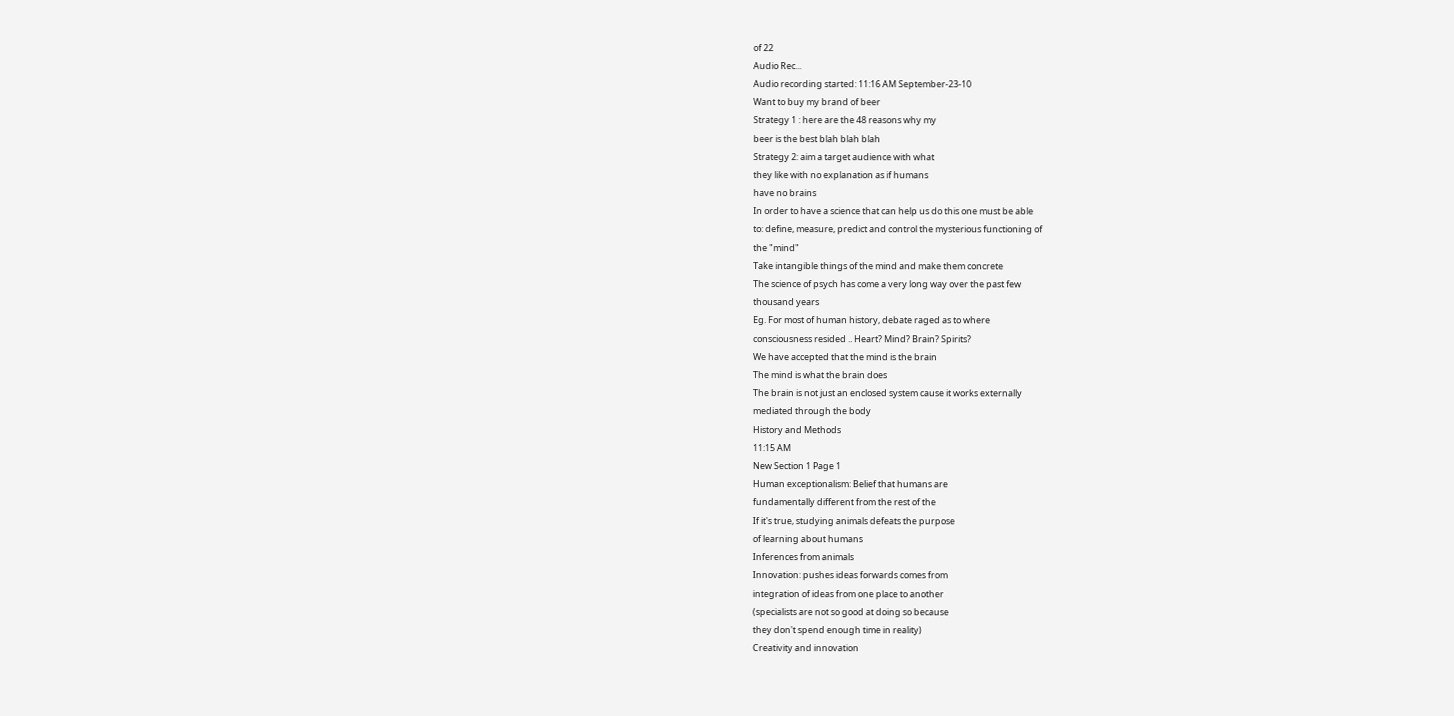of 22
Audio Rec...
Audio recording started: 11:16 AM September-23-10
Want to buy my brand of beer
Strategy 1 : here are the 48 reasons why my
beer is the best blah blah blah
Strategy 2: aim a target audience with what
they like with no explanation as if humans
have no brains
In order to have a science that can help us do this one must be able
to: define, measure, predict and control the mysterious functioning of
the "mind"
Take intangible things of the mind and make them concrete
The science of psych has come a very long way over the past few
thousand years
Eg. For most of human history, debate raged as to where
consciousness resided .. Heart? Mind? Brain? Spirits?
We have accepted that the mind is the brain
The mind is what the brain does
The brain is not just an enclosed system cause it works externally
mediated through the body
History and Methods
11:15 AM
New Section 1 Page 1
Human exceptionalism: Belief that humans are
fundamentally different from the rest of the
If it's true, studying animals defeats the purpose
of learning about humans
Inferences from animals
Innovation: pushes ideas forwards comes from
integration of ideas from one place to another
(specialists are not so good at doing so because
they don't spend enough time in reality)
Creativity and innovation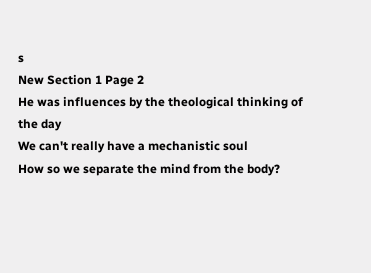s
New Section 1 Page 2
He was influences by the theological thinking of
the day
We can't really have a mechanistic soul
How so we separate the mind from the body?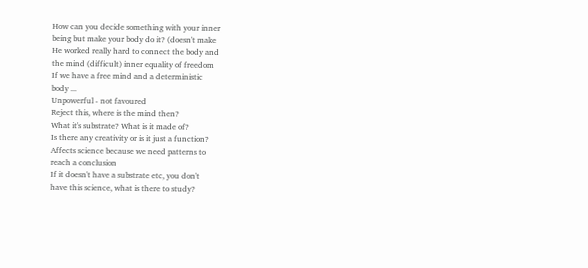How can you decide something with your inner
being but make your body do it? (doesn't make
He worked really hard to connect the body and
the mind (difficult) inner equality of freedom
If we have a free mind and a deterministic
body ...
Unpowerful - not favoured
Reject this, where is the mind then?
What it's substrate? What is it made of?
Is there any creativity or is it just a function?
Affects science because we need patterns to
reach a conclusion
If it doesn't have a substrate etc, you don't
have this science, what is there to study?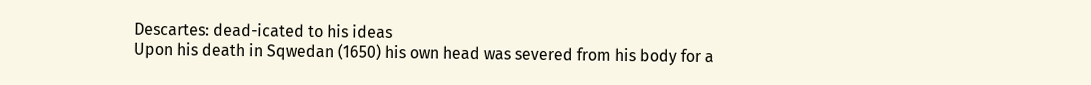Descartes: dead-icated to his ideas
Upon his death in Sqwedan (1650) his own head was severed from his body for a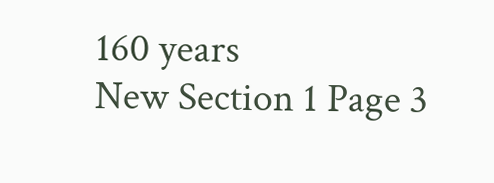160 years
New Section 1 Page 3